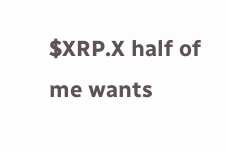$XRP.X half of me wants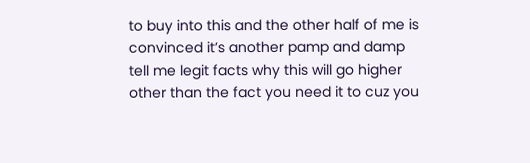to buy into this and the other half of me is convinced it’s another pamp and damp  tell me legit facts why this will go higher other than the fact you need it to cuz you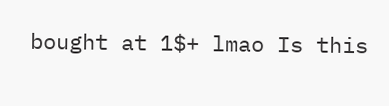bought at 1$+ lmao Is this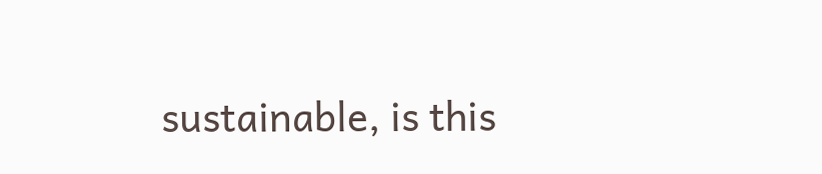sustainable, is this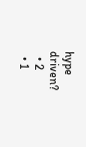hype driven?
  • 2
  • 1